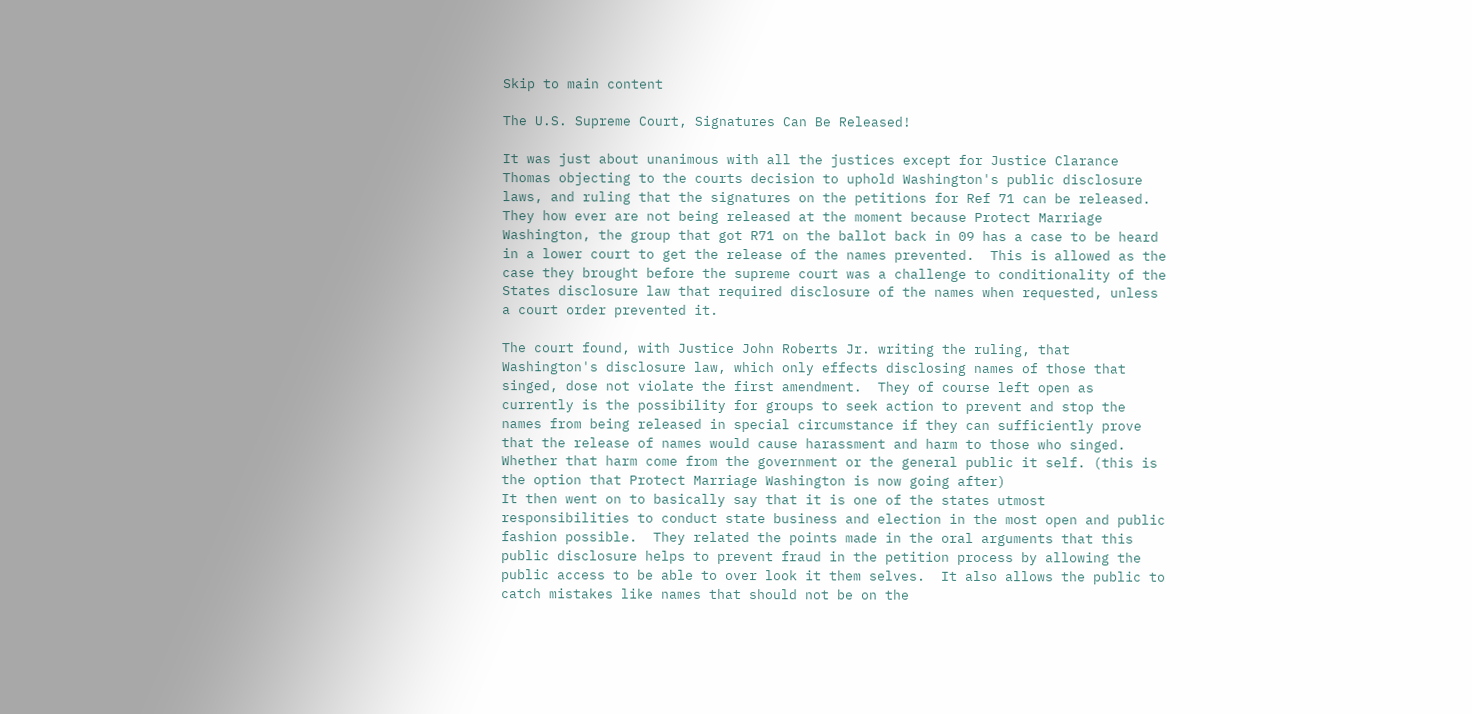Skip to main content

The U.S. Supreme Court, Signatures Can Be Released!

It was just about unanimous with all the justices except for Justice Clarance Thomas objecting to the courts decision to uphold Washington's public disclosure laws, and ruling that the signatures on the petitions for Ref 71 can be released.  They how ever are not being released at the moment because Protect Marriage Washington, the group that got R71 on the ballot back in 09 has a case to be heard in a lower court to get the release of the names prevented.  This is allowed as the case they brought before the supreme court was a challenge to conditionality of the States disclosure law that required disclosure of the names when requested, unless a court order prevented it.

The court found, with Justice John Roberts Jr. writing the ruling, that Washington's disclosure law, which only effects disclosing names of those that singed, dose not violate the first amendment.  They of course left open as currently is the possibility for groups to seek action to prevent and stop the names from being released in special circumstance if they can sufficiently prove that the release of names would cause harassment and harm to those who singed.  Whether that harm come from the government or the general public it self. (this is the option that Protect Marriage Washington is now going after)
It then went on to basically say that it is one of the states utmost responsibilities to conduct state business and election in the most open and public fashion possible.  They related the points made in the oral arguments that this public disclosure helps to prevent fraud in the petition process by allowing the public access to be able to over look it them selves.  It also allows the public to catch mistakes like names that should not be on the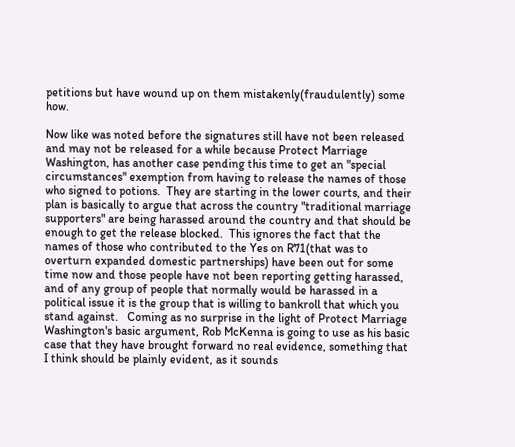petitions but have wound up on them mistakenly(fraudulently) some how.

Now like was noted before the signatures still have not been released and may not be released for a while because Protect Marriage Washington, has another case pending this time to get an "special circumstances" exemption from having to release the names of those who signed to potions.  They are starting in the lower courts, and their plan is basically to argue that across the country "traditional marriage supporters" are being harassed around the country and that should be enough to get the release blocked.  This ignores the fact that the names of those who contributed to the Yes on R71(that was to overturn expanded domestic partnerships) have been out for some time now and those people have not been reporting getting harassed, and of any group of people that normally would be harassed in a political issue it is the group that is willing to bankroll that which you stand against.   Coming as no surprise in the light of Protect Marriage Washington's basic argument, Rob McKenna is going to use as his basic case that they have brought forward no real evidence, something that I think should be plainly evident, as it sounds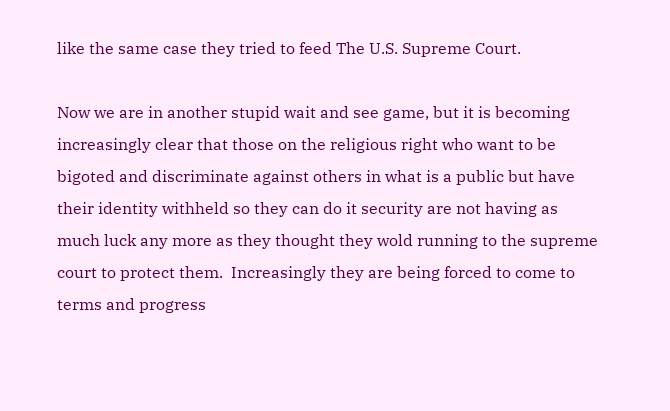like the same case they tried to feed The U.S. Supreme Court.

Now we are in another stupid wait and see game, but it is becoming increasingly clear that those on the religious right who want to be bigoted and discriminate against others in what is a public but have their identity withheld so they can do it security are not having as much luck any more as they thought they wold running to the supreme court to protect them.  Increasingly they are being forced to come to terms and progress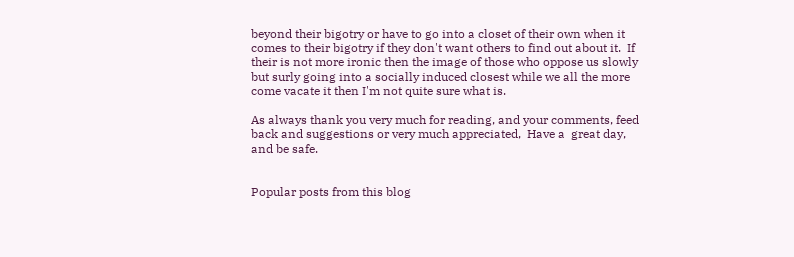beyond their bigotry or have to go into a closet of their own when it comes to their bigotry if they don't want others to find out about it.  If their is not more ironic then the image of those who oppose us slowly but surly going into a socially induced closest while we all the more come vacate it then I'm not quite sure what is.

As always thank you very much for reading, and your comments, feed back and suggestions or very much appreciated,  Have a  great day, and be safe.


Popular posts from this blog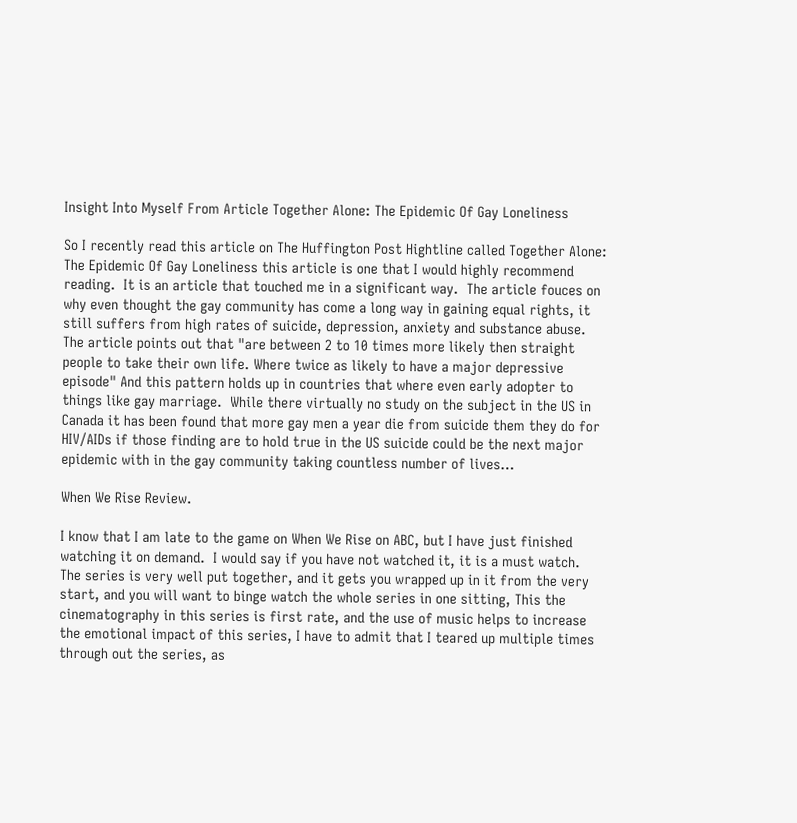Insight Into Myself From Article Together Alone: The Epidemic Of Gay Loneliness

So I recently read this article on The Huffington Post Hightline called Together Alone: The Epidemic Of Gay Loneliness this article is one that I would highly recommend reading.  It is an article that touched me in a significant way.  The article fouces on why even thought the gay community has come a long way in gaining equal rights, it still suffers from high rates of suicide, depression, anxiety and substance abuse.  The article points out that "are between 2 to 10 times more likely then straight people to take their own life. Where twice as likely to have a major depressive episode" And this pattern holds up in countries that where even early adopter to things like gay marriage.  While there virtually no study on the subject in the US in Canada it has been found that more gay men a year die from suicide them they do for HIV/AIDs if those finding are to hold true in the US suicide could be the next major epidemic with in the gay community taking countless number of lives…

When We Rise Review.

I know that I am late to the game on When We Rise on ABC, but I have just finished watching it on demand.  I would say if you have not watched it, it is a must watch.  The series is very well put together, and it gets you wrapped up in it from the very start, and you will want to binge watch the whole series in one sitting, This the cinematography in this series is first rate, and the use of music helps to increase the emotional impact of this series, I have to admit that I teared up multiple times through out the series, as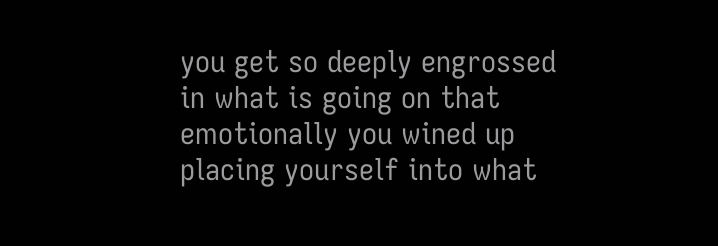you get so deeply engrossed in what is going on that emotionally you wined up placing yourself into what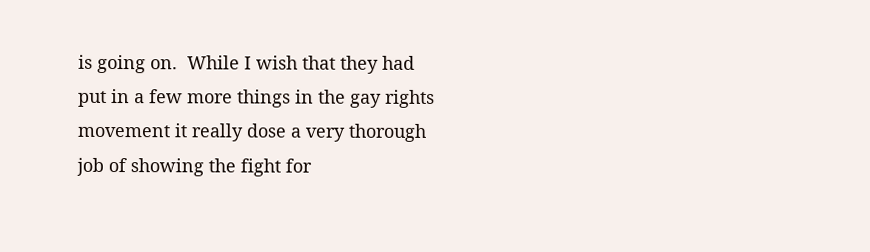is going on.  While I wish that they had put in a few more things in the gay rights movement it really dose a very thorough job of showing the fight for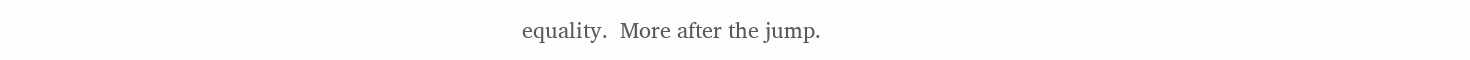equality.  More after the jump.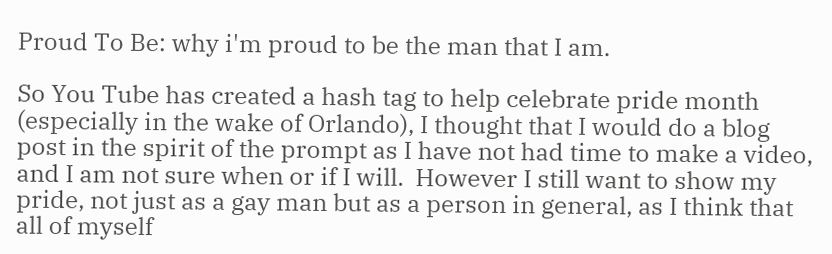Proud To Be: why i'm proud to be the man that I am.

So You Tube has created a hash tag to help celebrate pride month (especially in the wake of Orlando), I thought that I would do a blog post in the spirit of the prompt as I have not had time to make a video, and I am not sure when or if I will.  However I still want to show my pride, not just as a gay man but as a person in general, as I think that all of myself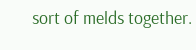sort of melds together.